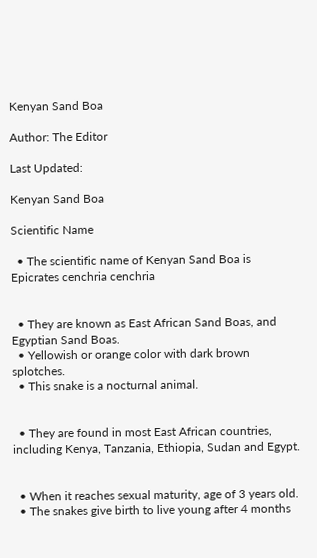Kenyan Sand Boa

Author: The Editor

Last Updated:

Kenyan Sand Boa

Scientific Name

  • The scientific name of Kenyan Sand Boa is Epicrates cenchria cenchria


  • They are known as East African Sand Boas, and Egyptian Sand Boas.
  • Yellowish or orange color with dark brown splotches.
  • This snake is a nocturnal animal.


  • They are found in most East African countries, including Kenya, Tanzania, Ethiopia, Sudan and Egypt.


  • When it reaches sexual maturity, age of 3 years old.
  • The snakes give birth to live young after 4 months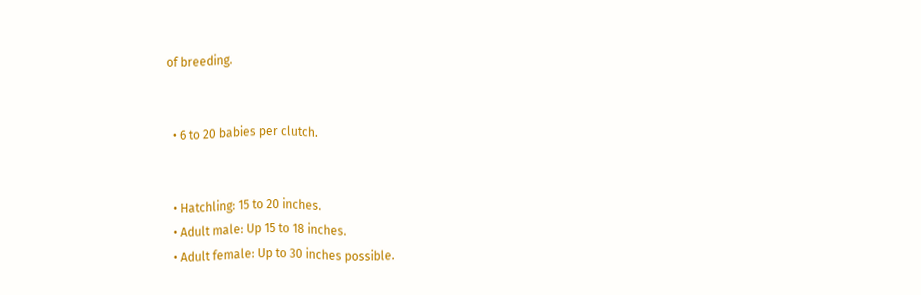of breeding.


  • 6 to 20 babies per clutch.


  • Hatchling: 15 to 20 inches.
  • Adult male: Up 15 to 18 inches.
  • Adult female: Up to 30 inches possible.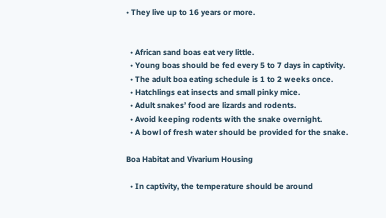• They live up to 16 years or more.


  • African sand boas eat very little.
  • Young boas should be fed every 5 to 7 days in captivity.
  • The adult boa eating schedule is 1 to 2 weeks once.
  • Hatchlings eat insects and small pinky mice.
  • Adult snakes’ food are lizards and rodents.
  • Avoid keeping rodents with the snake overnight.
  • A bowl of fresh water should be provided for the snake.

Boa Habitat and Vivarium Housing

  • In captivity, the temperature should be around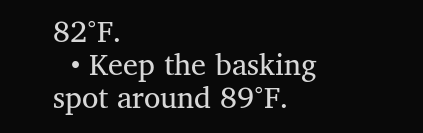82°F.
  • Keep the basking spot around 89°F.